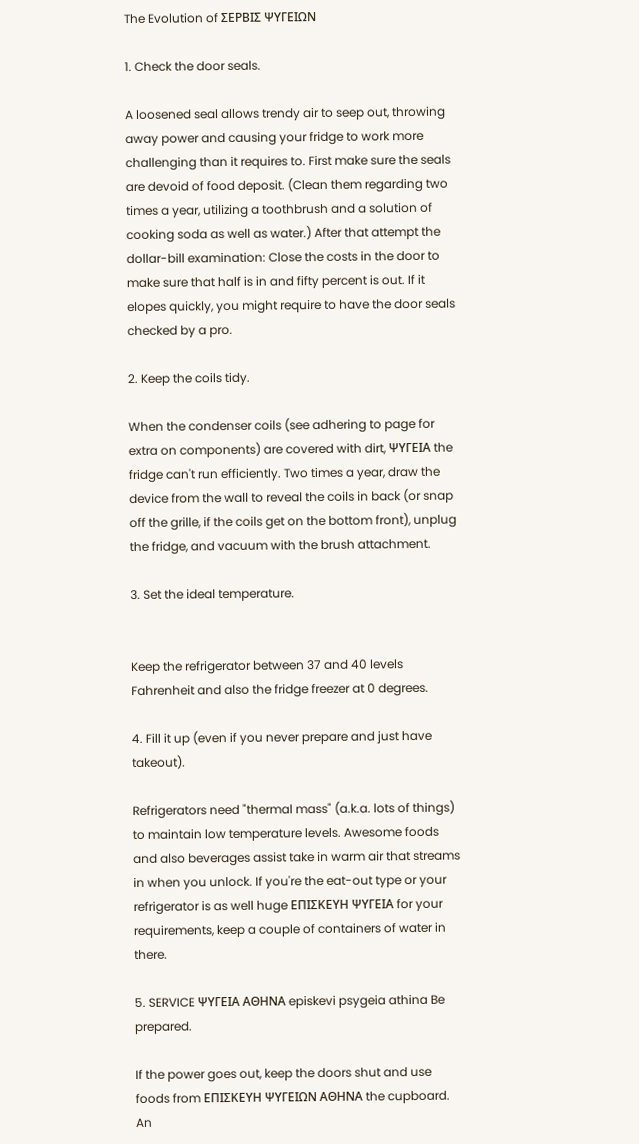The Evolution of ΣΕΡΒΙΣ ΨΥΓΕΙΩΝ

1. Check the door seals.

A loosened seal allows trendy air to seep out, throwing away power and causing your fridge to work more challenging than it requires to. First make sure the seals are devoid of food deposit. (Clean them regarding two times a year, utilizing a toothbrush and a solution of cooking soda as well as water.) After that attempt the dollar-bill examination: Close the costs in the door to make sure that half is in and fifty percent is out. If it elopes quickly, you might require to have the door seals checked by a pro.

2. Keep the coils tidy.

When the condenser coils (see adhering to page for extra on components) are covered with dirt, ΨΥΓΕΙΑ the fridge can't run efficiently. Two times a year, draw the device from the wall to reveal the coils in back (or snap off the grille, if the coils get on the bottom front), unplug the fridge, and vacuum with the brush attachment.

3. Set the ideal temperature.


Keep the refrigerator between 37 and 40 levels Fahrenheit and also the fridge freezer at 0 degrees.

4. Fill it up (even if you never prepare and just have takeout).

Refrigerators need "thermal mass" (a.k.a. lots of things) to maintain low temperature levels. Awesome foods and also beverages assist take in warm air that streams in when you unlock. If you're the eat-out type or your refrigerator is as well huge ΕΠΙΣΚΕΥΗ ΨΥΓΕΙΑ for your requirements, keep a couple of containers of water in there.

5. SERVICE ΨΥΓΕΙΑ ΑΘΗΝΑ episkevi psygeia athina Be prepared.

If the power goes out, keep the doors shut and use foods from ΕΠΙΣΚΕΥΗ ΨΥΓΕΙΩΝ ΑΘΗΝΑ the cupboard. An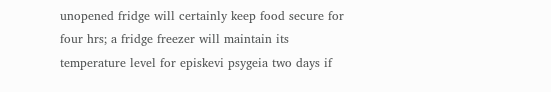unopened fridge will certainly keep food secure for four hrs; a fridge freezer will maintain its temperature level for episkevi psygeia two days if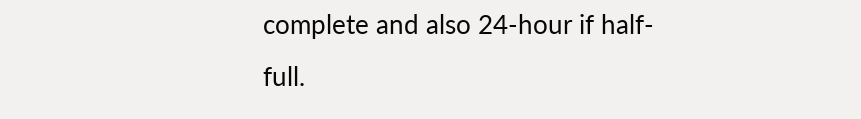complete and also 24-hour if half-full.